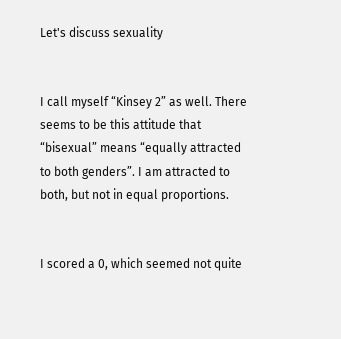Let's discuss sexuality


I call myself “Kinsey 2” as well. There seems to be this attitude that “bisexual” means “equally attracted to both genders”. I am attracted to both, but not in equal proportions.


I scored a 0, which seemed not quite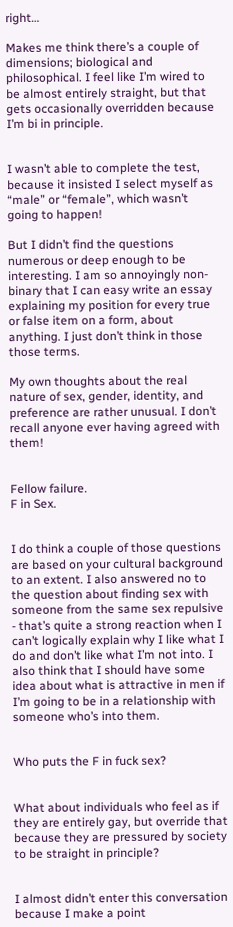right…

Makes me think there’s a couple of dimensions; biological and philosophical. I feel like I’m wired to be almost entirely straight, but that gets occasionally overridden because I’m bi in principle.


I wasn’t able to complete the test, because it insisted I select myself as “male” or “female”, which wasn’t going to happen!

But I didn’t find the questions numerous or deep enough to be interesting. I am so annoyingly non-binary that I can easy write an essay explaining my position for every true or false item on a form, about anything. I just don’t think in those those terms.

My own thoughts about the real nature of sex, gender, identity, and preference are rather unusual. I don’t recall anyone ever having agreed with them!


Fellow failure.
F in Sex.


I do think a couple of those questions are based on your cultural background to an extent. I also answered no to the question about finding sex with someone from the same sex repulsive - that’s quite a strong reaction when I can’t logically explain why I like what I do and don’t like what I’m not into. I also think that I should have some idea about what is attractive in men if I’m going to be in a relationship with someone who’s into them.


Who puts the F in fuck sex?


What about individuals who feel as if they are entirely gay, but override that because they are pressured by society to be straight in principle?


I almost didn’t enter this conversation because I make a point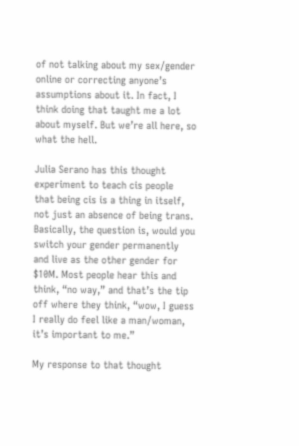of not talking about my sex/gender online or correcting anyone’s assumptions about it. In fact, I think doing that taught me a lot about myself. But we’re all here, so what the hell.

Julia Serano has this thought experiment to teach cis people that being cis is a thing in itself, not just an absence of being trans. Basically, the question is, would you switch your gender permanently and live as the other gender for $10M. Most people hear this and think, “no way,” and that’s the tip off where they think, “wow, I guess I really do feel like a man/woman, it’s important to me.”

My response to that thought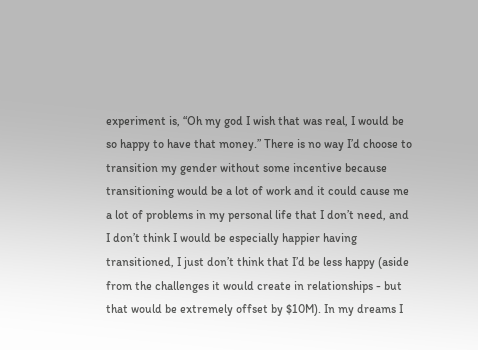experiment is, “Oh my god I wish that was real, I would be so happy to have that money.” There is no way I’d choose to transition my gender without some incentive because transitioning would be a lot of work and it could cause me a lot of problems in my personal life that I don’t need, and I don’t think I would be especially happier having transitioned, I just don’t think that I’d be less happy (aside from the challenges it would create in relationships - but that would be extremely offset by $10M). In my dreams I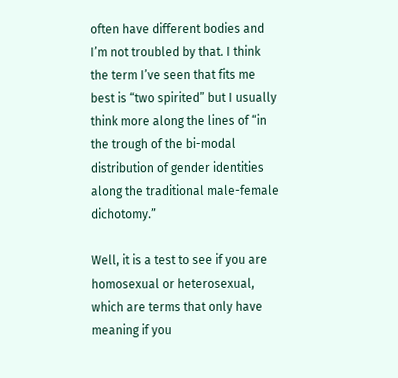often have different bodies and I’m not troubled by that. I think the term I’ve seen that fits me best is “two spirited” but I usually think more along the lines of “in the trough of the bi-modal distribution of gender identities along the traditional male-female dichotomy.”

Well, it is a test to see if you are homosexual or heterosexual, which are terms that only have meaning if you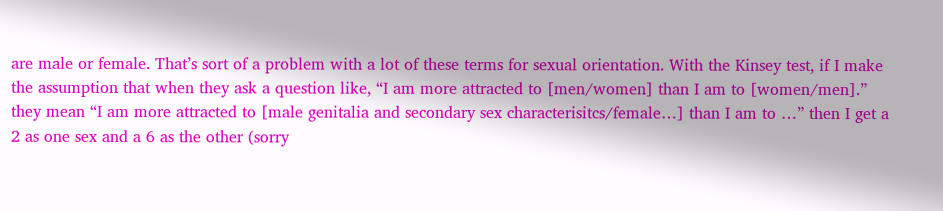are male or female. That’s sort of a problem with a lot of these terms for sexual orientation. With the Kinsey test, if I make the assumption that when they ask a question like, “I am more attracted to [men/women] than I am to [women/men].” they mean “I am more attracted to [male genitalia and secondary sex characterisitcs/female…] than I am to …” then I get a 2 as one sex and a 6 as the other (sorry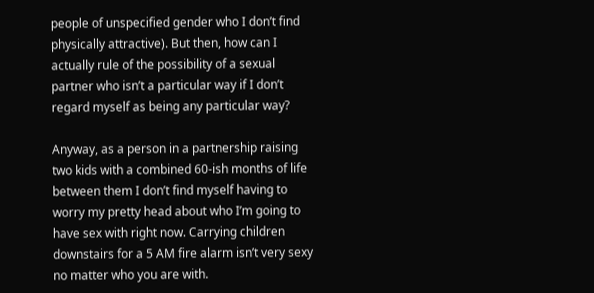people of unspecified gender who I don’t find physically attractive). But then, how can I actually rule of the possibility of a sexual partner who isn’t a particular way if I don’t regard myself as being any particular way?

Anyway, as a person in a partnership raising two kids with a combined 60-ish months of life between them I don’t find myself having to worry my pretty head about who I’m going to have sex with right now. Carrying children downstairs for a 5 AM fire alarm isn’t very sexy no matter who you are with.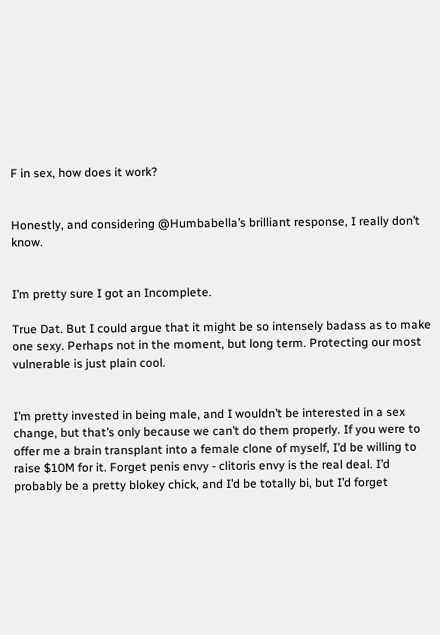F in sex, how does it work?


Honestly, and considering @Humbabella’s brilliant response, I really don’t know.


I’m pretty sure I got an Incomplete.

True Dat. But I could argue that it might be so intensely badass as to make one sexy. Perhaps not in the moment, but long term. Protecting our most vulnerable is just plain cool.


I’m pretty invested in being male, and I wouldn’t be interested in a sex change, but that’s only because we can’t do them properly. If you were to offer me a brain transplant into a female clone of myself, I’d be willing to raise $10M for it. Forget penis envy - clitoris envy is the real deal. I’d probably be a pretty blokey chick, and I’d be totally bi, but I’d forget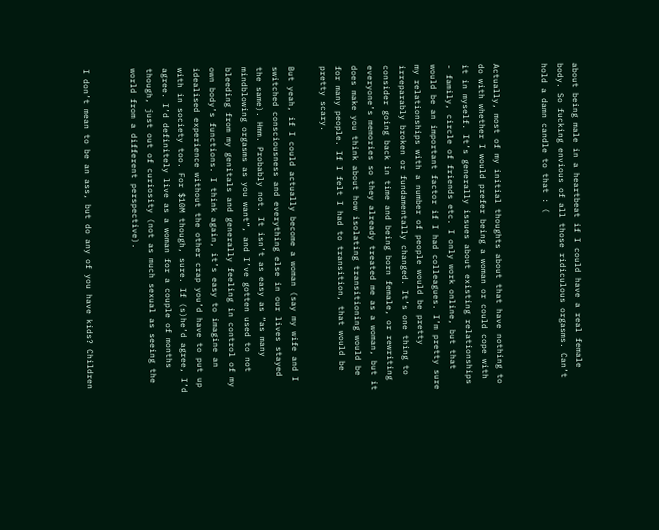about being male in a heartbeat if I could have a real female body. So fucking envious of all those ridiculous orgasms. Can’t hold a damn candle to that : (


Actually, most of my initial thoughts about that have nothing to do with whether I would prefer being a woman or could cope with it in myself. It’s generally issues about existing relationships - family, circle of friends etc. I only work online, but that would be an important factor if I had colleagues. I’m pretty sure my relationships with a number of people would be pretty irreparably broken or fundamentally changed. It’s one thing to consider going back in time and being born female, or rewriting everyone’s memories so they already treated me as a woman, but it does make you think about how isolating transitioning would be for many people. If I felt I had to transition, that would be pretty scary.

But yeah, if I could actually become a woman (say my wife and I switched consciousness and everything else in our lives stayed the same). Hmm. Probably not. It isn’t as easy as “as many mindblowing orgasms as you want”, and I’ve gotten used to not bleeding from my genitals and generally feeling in control of my own body’s functions. I think again, it’s easy to imagine an idealised experience without the other crap you’d have to put up with in society too. For $10M though, sure. If (s)he’d agree, I’d agree. I’d definitely live as a woman for a couple of months though, just out of curiosity (not as much sexual as seeing the world from a different perspective).


I don’t mean to be an ass, but do any of you have kids? Children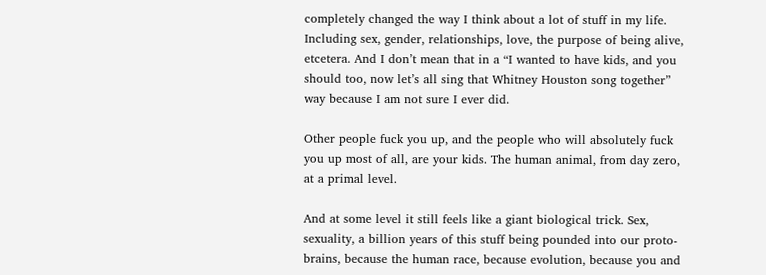completely changed the way I think about a lot of stuff in my life. Including sex, gender, relationships, love, the purpose of being alive, etcetera. And I don’t mean that in a “I wanted to have kids, and you should too, now let’s all sing that Whitney Houston song together” way because I am not sure I ever did.

Other people fuck you up, and the people who will absolutely fuck you up most of all, are your kids. The human animal, from day zero, at a primal level.

And at some level it still feels like a giant biological trick. Sex, sexuality, a billion years of this stuff being pounded into our proto-brains, because the human race, because evolution, because you and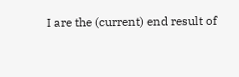I are the (current) end result of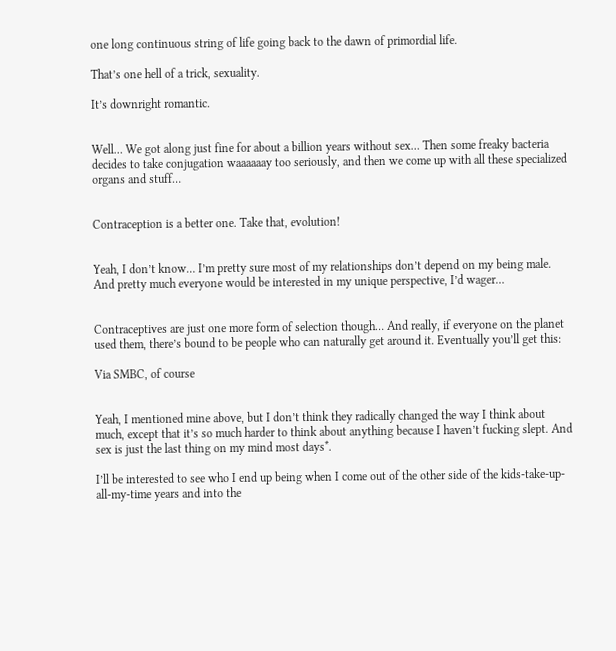one long continuous string of life going back to the dawn of primordial life.

That’s one hell of a trick, sexuality.

It’s downright romantic.


Well… We got along just fine for about a billion years without sex… Then some freaky bacteria decides to take conjugation waaaaaay too seriously, and then we come up with all these specialized organs and stuff…


Contraception is a better one. Take that, evolution!


Yeah, I don’t know… I’m pretty sure most of my relationships don’t depend on my being male. And pretty much everyone would be interested in my unique perspective, I’d wager…


Contraceptives are just one more form of selection though… And really, if everyone on the planet used them, there’s bound to be people who can naturally get around it. Eventually you’ll get this:

Via SMBC, of course


Yeah, I mentioned mine above, but I don’t think they radically changed the way I think about much, except that it’s so much harder to think about anything because I haven’t fucking slept. And sex is just the last thing on my mind most days*.

I’ll be interested to see who I end up being when I come out of the other side of the kids-take-up-all-my-time years and into the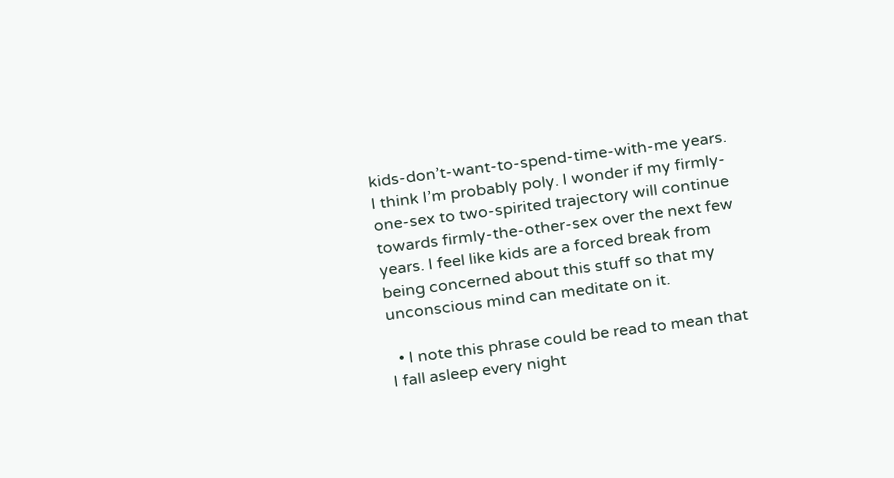kids-don’t-want-to-spend-time-with-me years. I think I’m probably poly. I wonder if my firmly-one-sex to two-spirited trajectory will continue towards firmly-the-other-sex over the next few years. I feel like kids are a forced break from being concerned about this stuff so that my unconscious mind can meditate on it.

  • I note this phrase could be read to mean that I fall asleep every night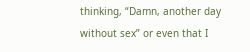thinking, “Damn, another day without sex” or even that I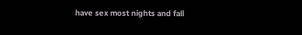have sex most nights and fall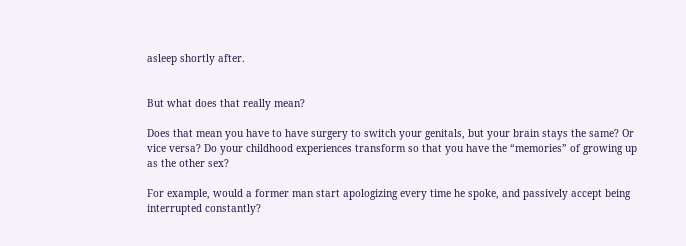asleep shortly after.


But what does that really mean?

Does that mean you have to have surgery to switch your genitals, but your brain stays the same? Or vice versa? Do your childhood experiences transform so that you have the “memories” of growing up as the other sex?

For example, would a former man start apologizing every time he spoke, and passively accept being interrupted constantly?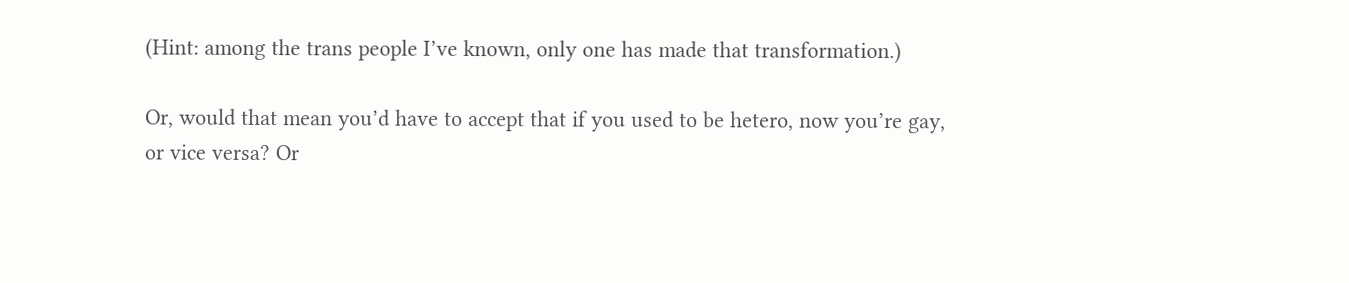(Hint: among the trans people I’ve known, only one has made that transformation.)

Or, would that mean you’d have to accept that if you used to be hetero, now you’re gay, or vice versa? Or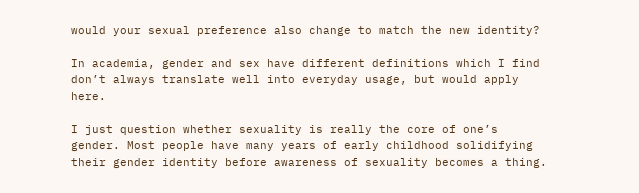would your sexual preference also change to match the new identity?

In academia, gender and sex have different definitions which I find don’t always translate well into everyday usage, but would apply here.

I just question whether sexuality is really the core of one’s gender. Most people have many years of early childhood solidifying their gender identity before awareness of sexuality becomes a thing.